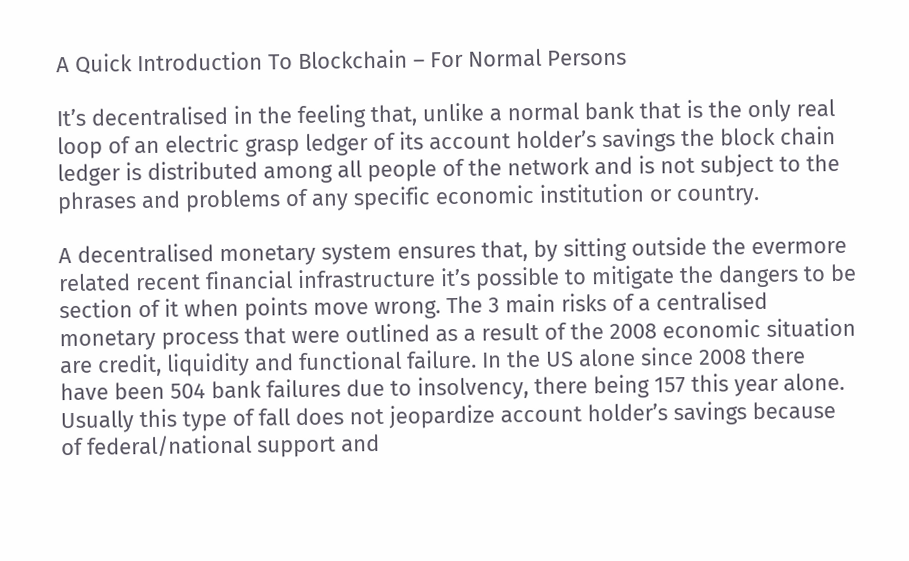A Quick Introduction To Blockchain – For Normal Persons

It’s decentralised in the feeling that, unlike a normal bank that is the only real loop of an electric grasp ledger of its account holder’s savings the block chain ledger is distributed among all people of the network and is not subject to the phrases and problems of any specific economic institution or country.

A decentralised monetary system ensures that, by sitting outside the evermore related recent financial infrastructure it’s possible to mitigate the dangers to be section of it when points move wrong. The 3 main risks of a centralised monetary process that were outlined as a result of the 2008 economic situation are credit, liquidity and functional failure. In the US alone since 2008 there have been 504 bank failures due to insolvency, there being 157 this year alone. Usually this type of fall does not jeopardize account holder’s savings because of federal/national support and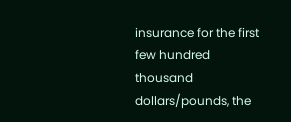insurance for the first few hundred thousand dollars/pounds, the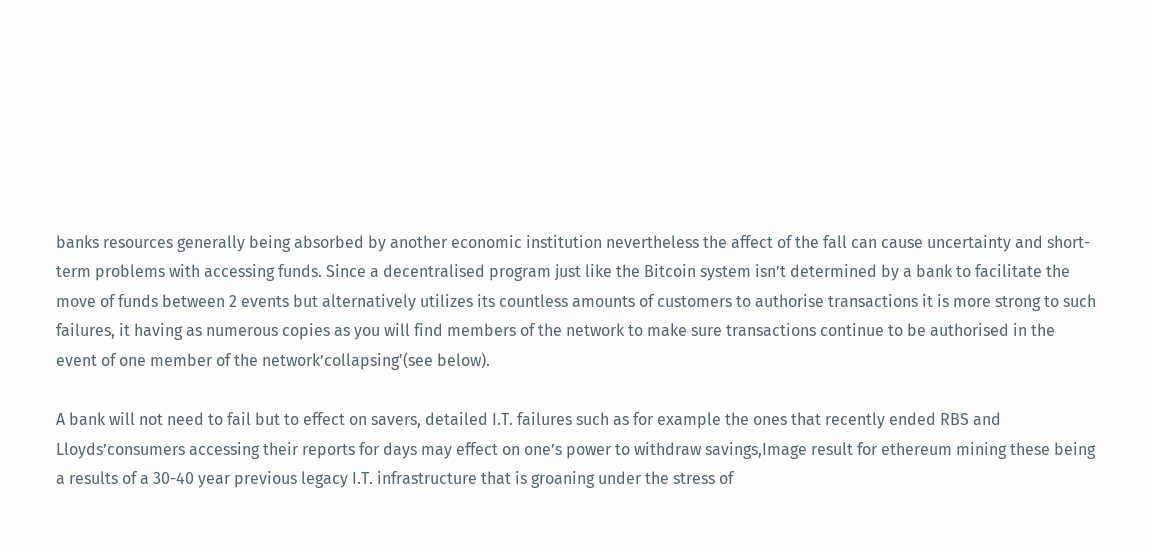banks resources generally being absorbed by another economic institution nevertheless the affect of the fall can cause uncertainty and short-term problems with accessing funds. Since a decentralised program just like the Bitcoin system isn’t determined by a bank to facilitate the move of funds between 2 events but alternatively utilizes its countless amounts of customers to authorise transactions it is more strong to such failures, it having as numerous copies as you will find members of the network to make sure transactions continue to be authorised in the event of one member of the network’collapsing'(see below).

A bank will not need to fail but to effect on savers, detailed I.T. failures such as for example the ones that recently ended RBS and Lloyds’consumers accessing their reports for days may effect on one’s power to withdraw savings,Image result for ethereum mining these being a results of a 30-40 year previous legacy I.T. infrastructure that is groaning under the stress of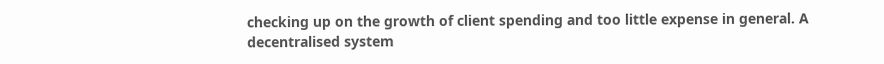checking up on the growth of client spending and too little expense in general. A decentralised system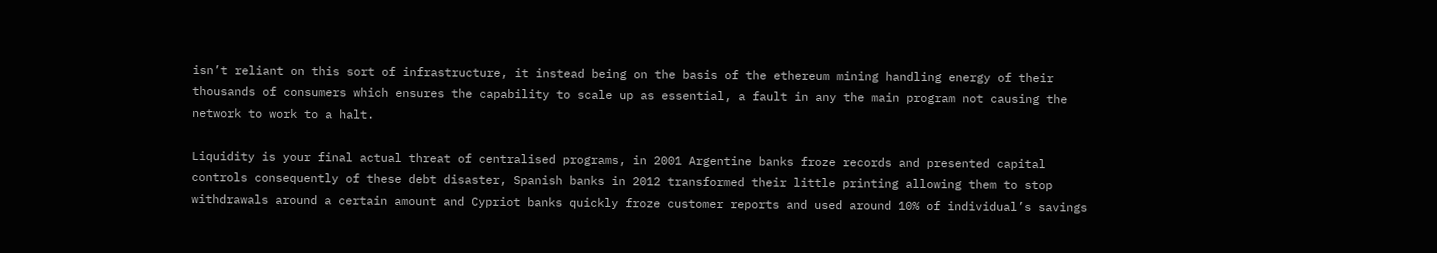isn’t reliant on this sort of infrastructure, it instead being on the basis of the ethereum mining handling energy of their thousands of consumers which ensures the capability to scale up as essential, a fault in any the main program not causing the network to work to a halt.

Liquidity is your final actual threat of centralised programs, in 2001 Argentine banks froze records and presented capital controls consequently of these debt disaster, Spanish banks in 2012 transformed their little printing allowing them to stop withdrawals around a certain amount and Cypriot banks quickly froze customer reports and used around 10% of individual’s savings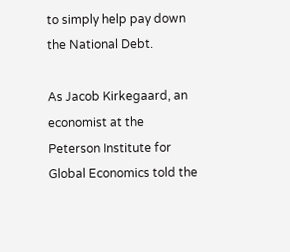to simply help pay down the National Debt.

As Jacob Kirkegaard, an economist at the Peterson Institute for Global Economics told the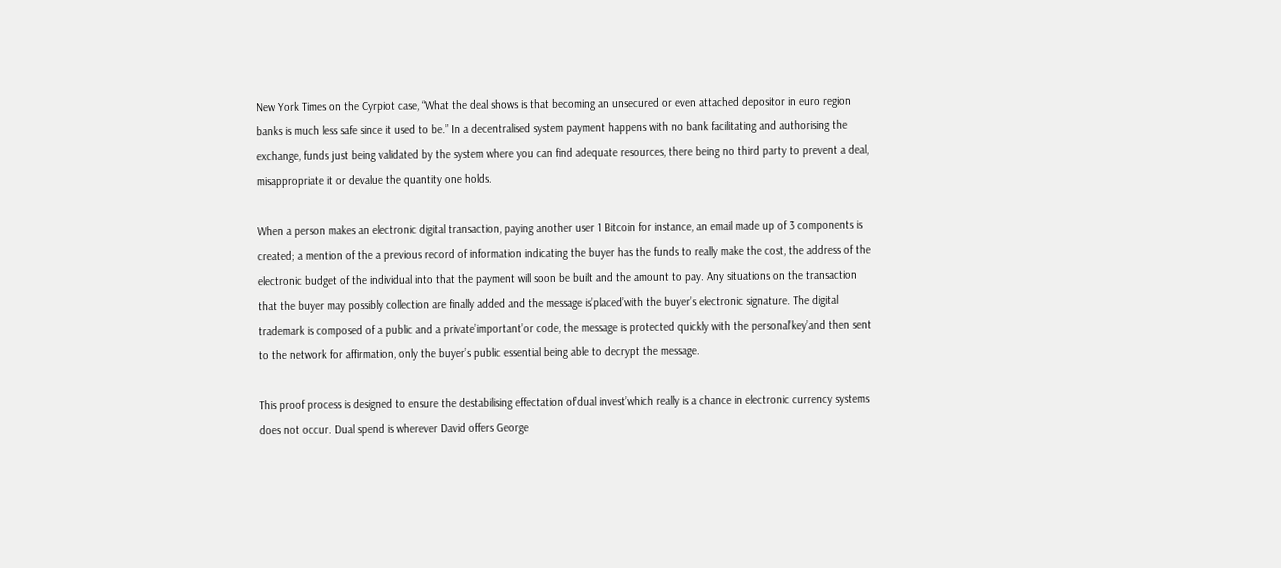New York Times on the Cyrpiot case, “What the deal shows is that becoming an unsecured or even attached depositor in euro region banks is much less safe since it used to be.” In a decentralised system payment happens with no bank facilitating and authorising the exchange, funds just being validated by the system where you can find adequate resources, there being no third party to prevent a deal, misappropriate it or devalue the quantity one holds.

When a person makes an electronic digital transaction, paying another user 1 Bitcoin for instance, an email made up of 3 components is created; a mention of the a previous record of information indicating the buyer has the funds to really make the cost, the address of the electronic budget of the individual into that the payment will soon be built and the amount to pay. Any situations on the transaction that the buyer may possibly collection are finally added and the message is’placed’with the buyer’s electronic signature. The digital trademark is composed of a public and a private’important’or code, the message is protected quickly with the personal’key’and then sent to the network for affirmation, only the buyer’s public essential being able to decrypt the message.

This proof process is designed to ensure the destabilising effectation of’dual invest’which really is a chance in electronic currency systems does not occur. Dual spend is wherever David offers George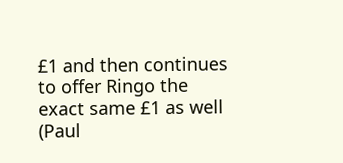£1 and then continues to offer Ringo the exact same £1 as well (Paul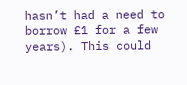hasn’t had a need to borrow £1 for a few years). This could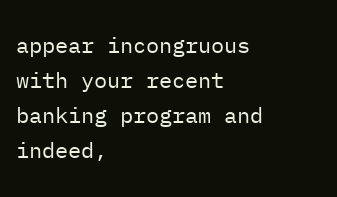appear incongruous with your recent banking program and indeed,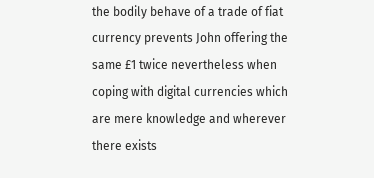the bodily behave of a trade of fiat currency prevents John offering the same £1 twice nevertheless when coping with digital currencies which are mere knowledge and wherever there exists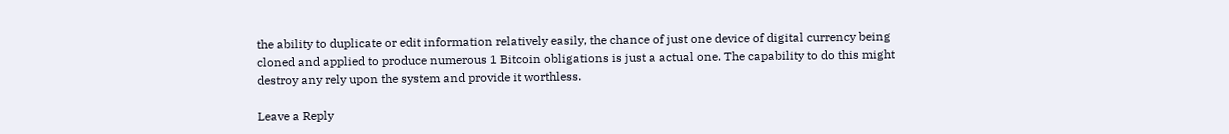the ability to duplicate or edit information relatively easily, the chance of just one device of digital currency being cloned and applied to produce numerous 1 Bitcoin obligations is just a actual one. The capability to do this might destroy any rely upon the system and provide it worthless.

Leave a Reply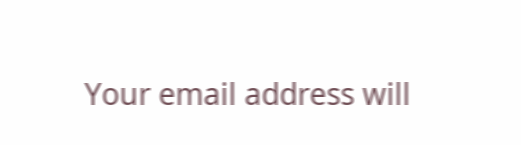Your email address will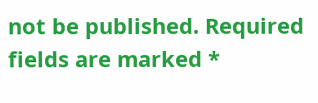not be published. Required fields are marked *